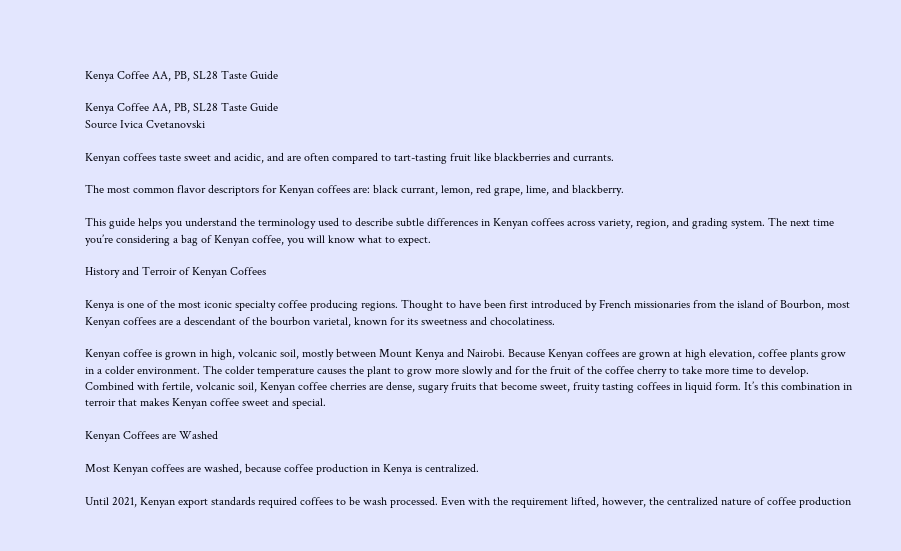Kenya Coffee AA, PB, SL28 Taste Guide

Kenya Coffee AA, PB, SL28 Taste Guide
Source Ivica Cvetanovski

Kenyan coffees taste sweet and acidic, and are often compared to tart-tasting fruit like blackberries and currants.

The most common flavor descriptors for Kenyan coffees are: black currant, lemon, red grape, lime, and blackberry.

This guide helps you understand the terminology used to describe subtle differences in Kenyan coffees across variety, region, and grading system. The next time you’re considering a bag of Kenyan coffee, you will know what to expect.

History and Terroir of Kenyan Coffees

Kenya is one of the most iconic specialty coffee producing regions. Thought to have been first introduced by French missionaries from the island of Bourbon, most Kenyan coffees are a descendant of the bourbon varietal, known for its sweetness and chocolatiness.

Kenyan coffee is grown in high, volcanic soil, mostly between Mount Kenya and Nairobi. Because Kenyan coffees are grown at high elevation, coffee plants grow in a colder environment. The colder temperature causes the plant to grow more slowly and for the fruit of the coffee cherry to take more time to develop. Combined with fertile, volcanic soil, Kenyan coffee cherries are dense, sugary fruits that become sweet, fruity tasting coffees in liquid form. It’s this combination in terroir that makes Kenyan coffee sweet and special.

Kenyan Coffees are Washed

Most Kenyan coffees are washed, because coffee production in Kenya is centralized.

Until 2021, Kenyan export standards required coffees to be wash processed. Even with the requirement lifted, however, the centralized nature of coffee production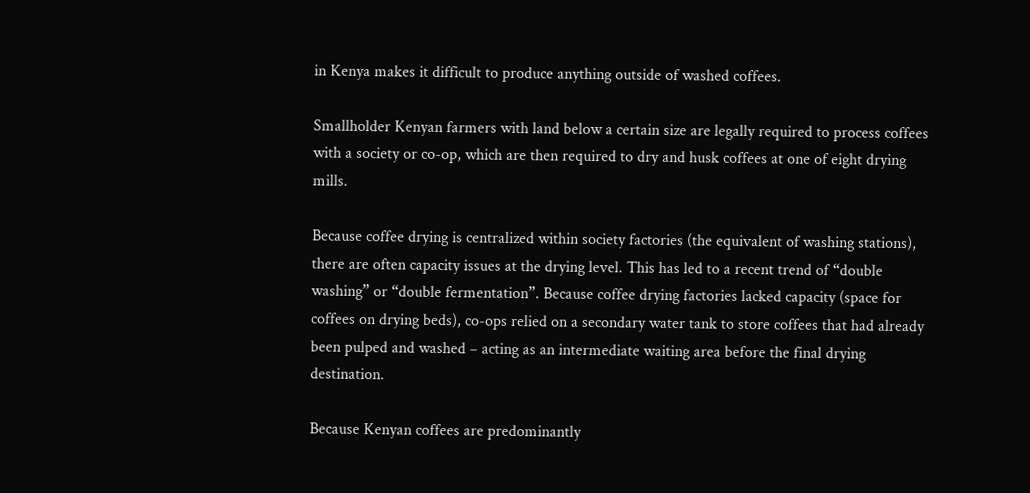in Kenya makes it difficult to produce anything outside of washed coffees.

Smallholder Kenyan farmers with land below a certain size are legally required to process coffees with a society or co-op, which are then required to dry and husk coffees at one of eight drying mills.

Because coffee drying is centralized within society factories (the equivalent of washing stations), there are often capacity issues at the drying level. This has led to a recent trend of “double washing” or “double fermentation”. Because coffee drying factories lacked capacity (space for coffees on drying beds), co-ops relied on a secondary water tank to store coffees that had already been pulped and washed – acting as an intermediate waiting area before the final drying destination.

Because Kenyan coffees are predominantly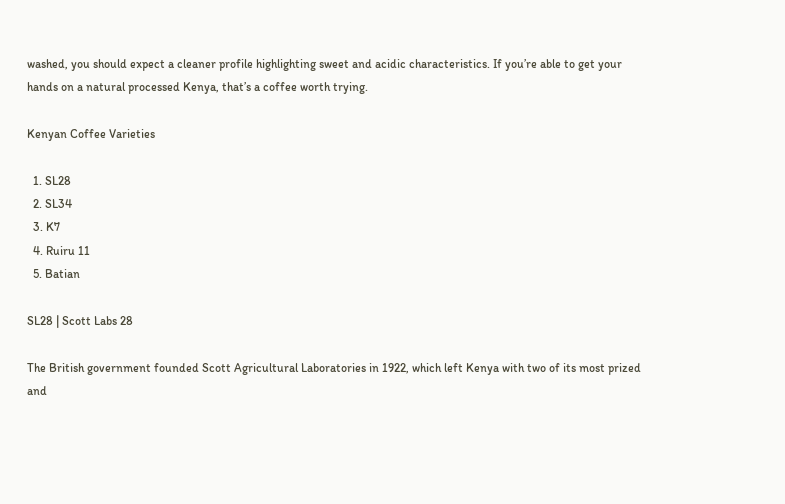washed, you should expect a cleaner profile highlighting sweet and acidic characteristics. If you’re able to get your hands on a natural processed Kenya, that’s a coffee worth trying.

Kenyan Coffee Varieties

  1. SL28
  2. SL34
  3. K7
  4. Ruiru 11
  5. Batian

SL28 | Scott Labs 28

The British government founded Scott Agricultural Laboratories in 1922, which left Kenya with two of its most prized and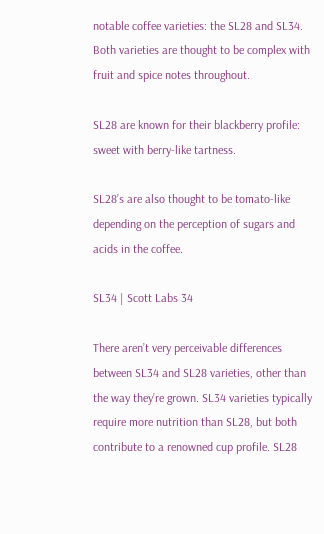notable coffee varieties: the SL28 and SL34. Both varieties are thought to be complex with fruit and spice notes throughout.

SL28 are known for their blackberry profile: sweet with berry-like tartness.

SL28’s are also thought to be tomato-like depending on the perception of sugars and acids in the coffee.

SL34 | Scott Labs 34

There aren’t very perceivable differences between SL34 and SL28 varieties, other than the way they’re grown. SL34 varieties typically require more nutrition than SL28, but both contribute to a renowned cup profile. SL28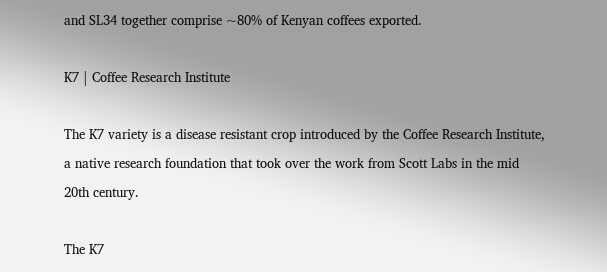and SL34 together comprise ~80% of Kenyan coffees exported.

K7 | Coffee Research Institute

The K7 variety is a disease resistant crop introduced by the Coffee Research Institute, a native research foundation that took over the work from Scott Labs in the mid 20th century.

The K7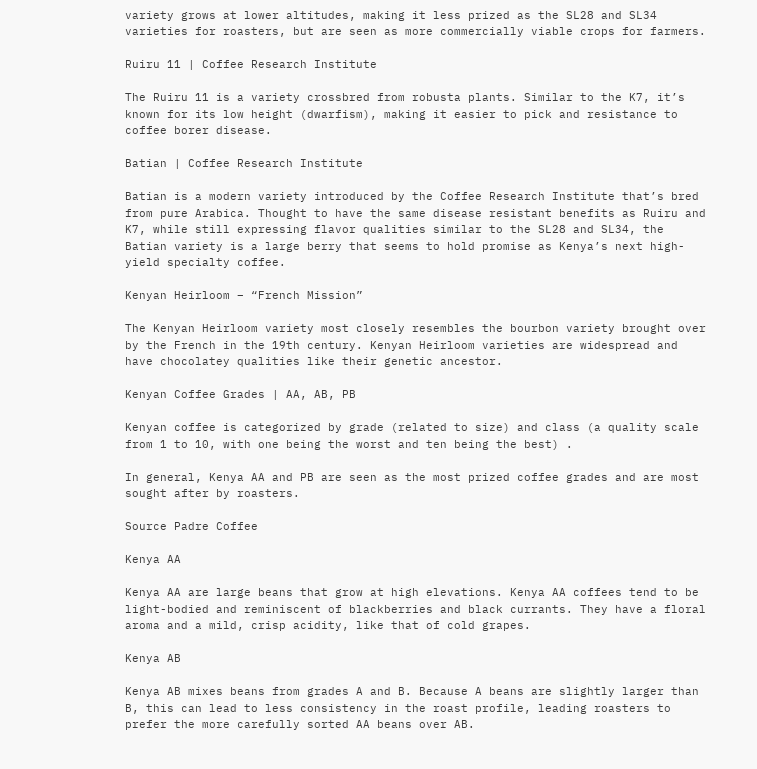variety grows at lower altitudes, making it less prized as the SL28 and SL34 varieties for roasters, but are seen as more commercially viable crops for farmers.

Ruiru 11 | Coffee Research Institute

The Ruiru 11 is a variety crossbred from robusta plants. Similar to the K7, it’s known for its low height (dwarfism), making it easier to pick and resistance to coffee borer disease.

Batian | Coffee Research Institute

Batian is a modern variety introduced by the Coffee Research Institute that’s bred from pure Arabica. Thought to have the same disease resistant benefits as Ruiru and K7, while still expressing flavor qualities similar to the SL28 and SL34, the Batian variety is a large berry that seems to hold promise as Kenya’s next high-yield specialty coffee.

Kenyan Heirloom – “French Mission”

The Kenyan Heirloom variety most closely resembles the bourbon variety brought over by the French in the 19th century. Kenyan Heirloom varieties are widespread and have chocolatey qualities like their genetic ancestor.

Kenyan Coffee Grades | AA, AB, PB

Kenyan coffee is categorized by grade (related to size) and class (a quality scale from 1 to 10, with one being the worst and ten being the best) .

In general, Kenya AA and PB are seen as the most prized coffee grades and are most sought after by roasters.

Source Padre Coffee

Kenya AA

Kenya AA are large beans that grow at high elevations. Kenya AA coffees tend to be light-bodied and reminiscent of blackberries and black currants. They have a floral aroma and a mild, crisp acidity, like that of cold grapes.

Kenya AB

Kenya AB mixes beans from grades A and B. Because A beans are slightly larger than B, this can lead to less consistency in the roast profile, leading roasters to prefer the more carefully sorted AA beans over AB.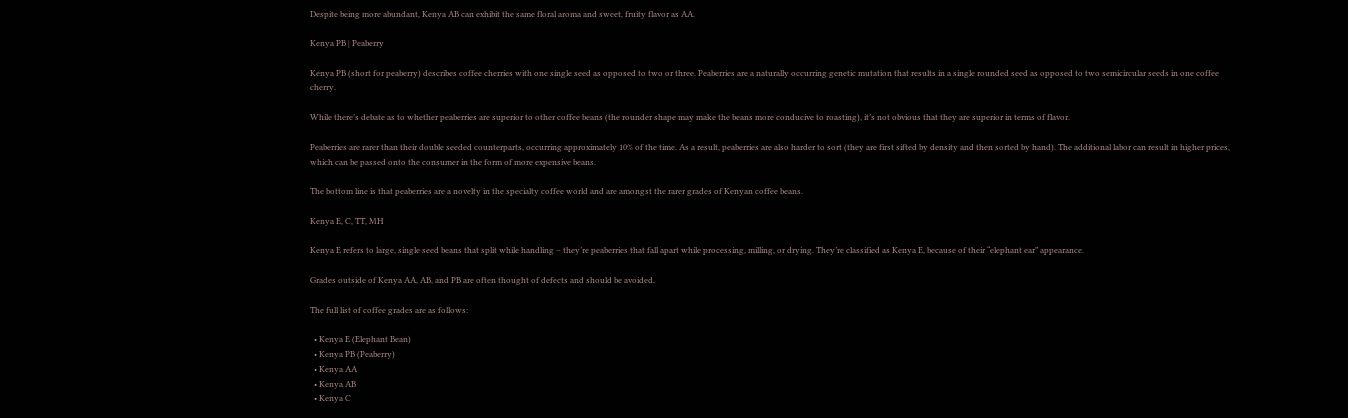Despite being more abundant, Kenya AB can exhibit the same floral aroma and sweet, fruity flavor as AA.

Kenya PB | Peaberry

Kenya PB (short for peaberry) describes coffee cherries with one single seed as opposed to two or three. Peaberries are a naturally occurring genetic mutation that results in a single rounded seed as opposed to two semicircular seeds in one coffee cherry.

While there’s debate as to whether peaberries are superior to other coffee beans (the rounder shape may make the beans more conducive to roasting), it’s not obvious that they are superior in terms of flavor.

Peaberries are rarer than their double seeded counterparts, occurring approximately 10% of the time. As a result, peaberries are also harder to sort (they are first sifted by density and then sorted by hand). The additional labor can result in higher prices, which can be passed onto the consumer in the form of more expensive beans.

The bottom line is that peaberries are a novelty in the specialty coffee world and are amongst the rarer grades of Kenyan coffee beans.

Kenya E, C, TT, MH

Kenya E refers to large, single seed beans that split while handling – they’re peaberries that fall apart while processing, milling, or drying. They’re classified as Kenya E, because of their “elephant ear” appearance.

Grades outside of Kenya AA, AB, and PB are often thought of defects and should be avoided.

The full list of coffee grades are as follows:

  • Kenya E (Elephant Bean)
  • Kenya PB (Peaberry)
  • Kenya AA
  • Kenya AB
  • Kenya C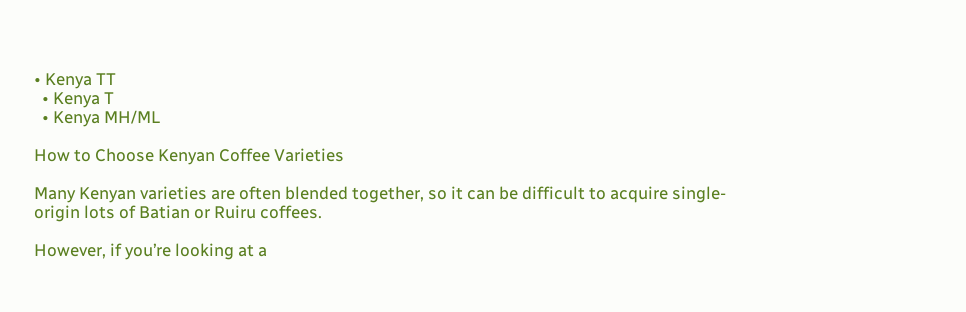• Kenya TT
  • Kenya T
  • Kenya MH/ML

How to Choose Kenyan Coffee Varieties

Many Kenyan varieties are often blended together, so it can be difficult to acquire single-origin lots of Batian or Ruiru coffees.

However, if you’re looking at a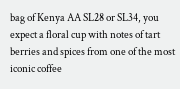bag of Kenya AA SL28 or SL34, you expect a floral cup with notes of tart berries and spices from one of the most iconic coffee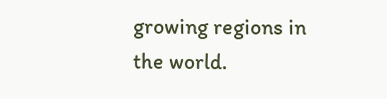growing regions in the world.